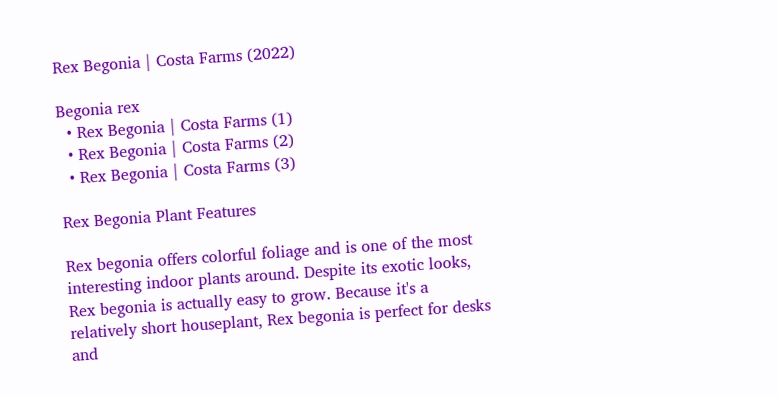Rex Begonia | Costa Farms (2022)

Begonia rex
  • Rex Begonia | Costa Farms (1)
  • Rex Begonia | Costa Farms (2)
  • Rex Begonia | Costa Farms (3)

Rex Begonia Plant Features

Rex begonia offers colorful foliage and is one of the most interesting indoor plants around. Despite its exotic looks, Rex begonia is actually easy to grow. Because it's a relatively short houseplant, Rex begonia is perfect for desks and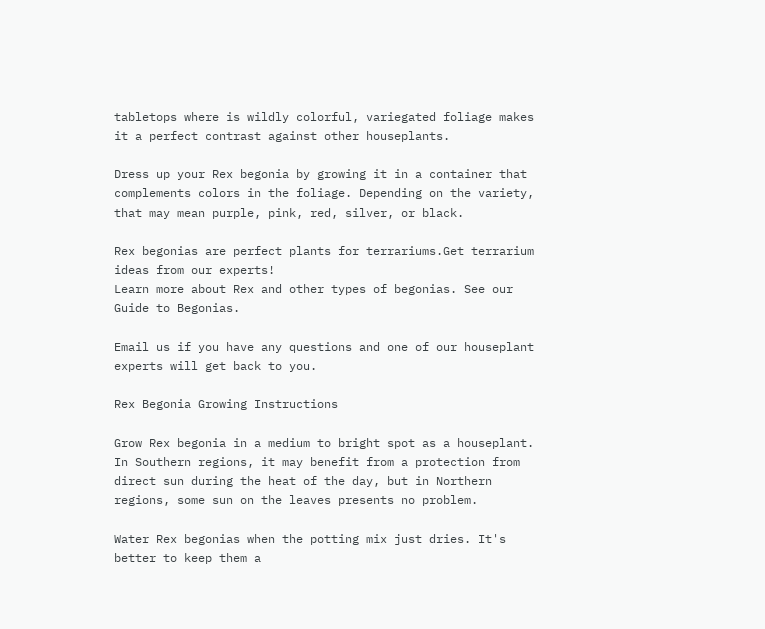tabletops where is wildly colorful, variegated foliage makes it a perfect contrast against other houseplants.

Dress up your Rex begonia by growing it in a container that complements colors in the foliage. Depending on the variety, that may mean purple, pink, red, silver, or black.

Rex begonias are perfect plants for terrariums.Get terrarium ideas from our experts!
Learn more about Rex and other types of begonias. See our Guide to Begonias.

Email us if you have any questions and one of our houseplant experts will get back to you.

Rex Begonia Growing Instructions

Grow Rex begonia in a medium to bright spot as a houseplant. In Southern regions, it may benefit from a protection from direct sun during the heat of the day, but in Northern regions, some sun on the leaves presents no problem.

Water Rex begonias when the potting mix just dries. It's better to keep them a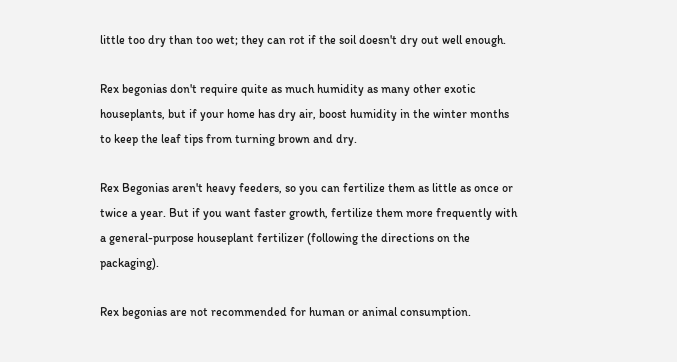little too dry than too wet; they can rot if the soil doesn't dry out well enough.

Rex begonias don't require quite as much humidity as many other exotic houseplants, but if your home has dry air, boost humidity in the winter months to keep the leaf tips from turning brown and dry.

Rex Begonias aren't heavy feeders, so you can fertilize them as little as once or twice a year. But if you want faster growth, fertilize them more frequently with a general-purpose houseplant fertilizer (following the directions on the packaging).

Rex begonias are not recommended for human or animal consumption.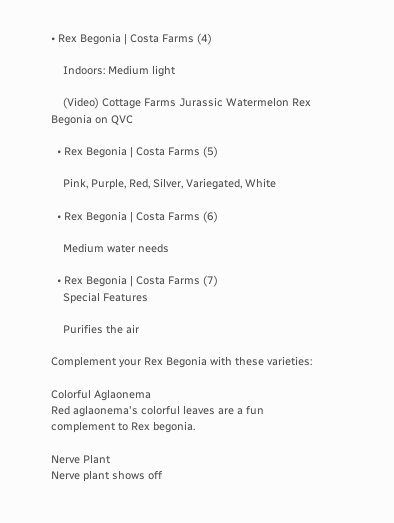• Rex Begonia | Costa Farms (4)

    Indoors: Medium light

    (Video) Cottage Farms Jurassic Watermelon Rex Begonia on QVC

  • Rex Begonia | Costa Farms (5)

    Pink, Purple, Red, Silver, Variegated, White

  • Rex Begonia | Costa Farms (6)

    Medium water needs

  • Rex Begonia | Costa Farms (7)
    Special Features

    Purifies the air

Complement your Rex Begonia with these varieties:

Colorful Aglaonema
Red aglaonema's colorful leaves are a fun complement to Rex begonia.

Nerve Plant
Nerve plant shows off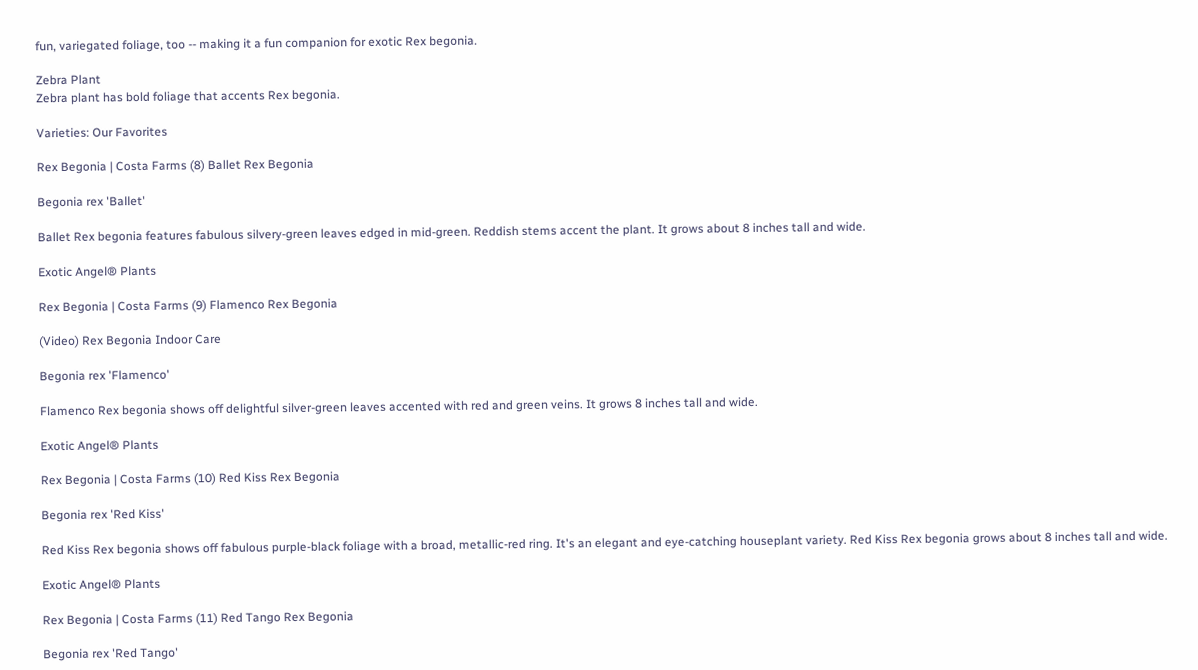fun, variegated foliage, too -- making it a fun companion for exotic Rex begonia.

Zebra Plant
Zebra plant has bold foliage that accents Rex begonia.

Varieties: Our Favorites

Rex Begonia | Costa Farms (8) Ballet Rex Begonia

Begonia rex 'Ballet'

Ballet Rex begonia features fabulous silvery-green leaves edged in mid-green. Reddish stems accent the plant. It grows about 8 inches tall and wide.

Exotic Angel® Plants

Rex Begonia | Costa Farms (9) Flamenco Rex Begonia

(Video) Rex Begonia Indoor Care

Begonia rex 'Flamenco'

Flamenco Rex begonia shows off delightful silver-green leaves accented with red and green veins. It grows 8 inches tall and wide.

Exotic Angel® Plants

Rex Begonia | Costa Farms (10) Red Kiss Rex Begonia

Begonia rex 'Red Kiss'

Red Kiss Rex begonia shows off fabulous purple-black foliage with a broad, metallic-red ring. It's an elegant and eye-catching houseplant variety. Red Kiss Rex begonia grows about 8 inches tall and wide.

Exotic Angel® Plants

Rex Begonia | Costa Farms (11) Red Tango Rex Begonia

Begonia rex 'Red Tango'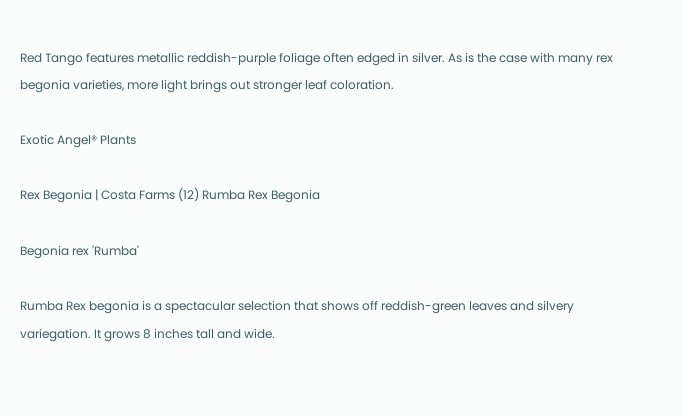Red Tango features metallic reddish-purple foliage often edged in silver. As is the case with many rex begonia varieties, more light brings out stronger leaf coloration.

Exotic Angel® Plants

Rex Begonia | Costa Farms (12) Rumba Rex Begonia

Begonia rex 'Rumba'

Rumba Rex begonia is a spectacular selection that shows off reddish-green leaves and silvery variegation. It grows 8 inches tall and wide.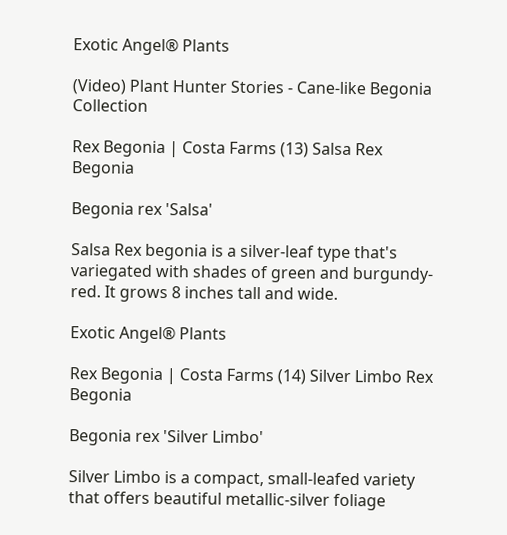Exotic Angel® Plants

(Video) Plant Hunter Stories - Cane-like Begonia Collection

Rex Begonia | Costa Farms (13) Salsa Rex Begonia

Begonia rex 'Salsa'

Salsa Rex begonia is a silver-leaf type that's variegated with shades of green and burgundy-red. It grows 8 inches tall and wide.

Exotic Angel® Plants

Rex Begonia | Costa Farms (14) Silver Limbo Rex Begonia

Begonia rex 'Silver Limbo'

Silver Limbo is a compact, small-leafed variety that offers beautiful metallic-silver foliage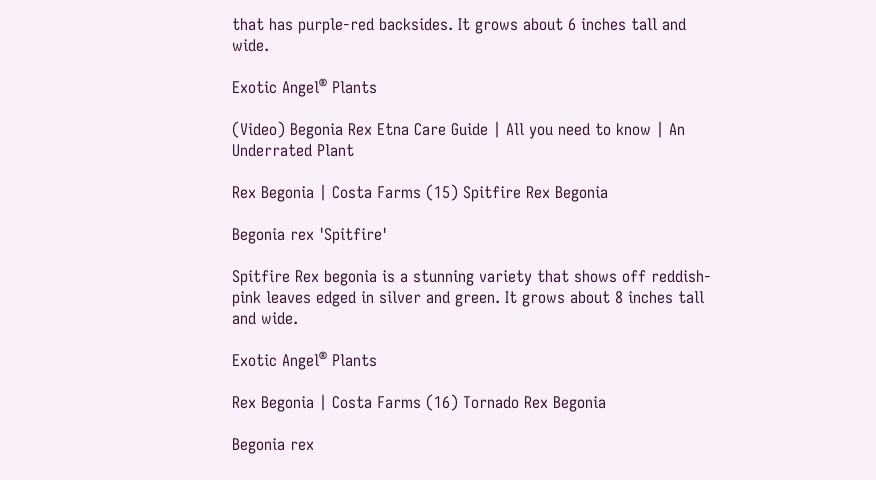that has purple-red backsides. It grows about 6 inches tall and wide.

Exotic Angel® Plants

(Video) Begonia Rex Etna Care Guide | All you need to know | An Underrated Plant

Rex Begonia | Costa Farms (15) Spitfire Rex Begonia

Begonia rex 'Spitfire'

Spitfire Rex begonia is a stunning variety that shows off reddish-pink leaves edged in silver and green. It grows about 8 inches tall and wide.

Exotic Angel® Plants

Rex Begonia | Costa Farms (16) Tornado Rex Begonia

Begonia rex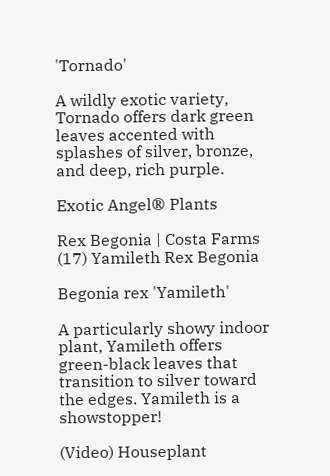'Tornado'

A wildly exotic variety, Tornado offers dark green leaves accented with splashes of silver, bronze, and deep, rich purple.

Exotic Angel® Plants

Rex Begonia | Costa Farms (17) Yamileth Rex Begonia

Begonia rex 'Yamileth'

A particularly showy indoor plant, Yamileth offers green-black leaves that transition to silver toward the edges. Yamileth is a showstopper!

(Video) Houseplant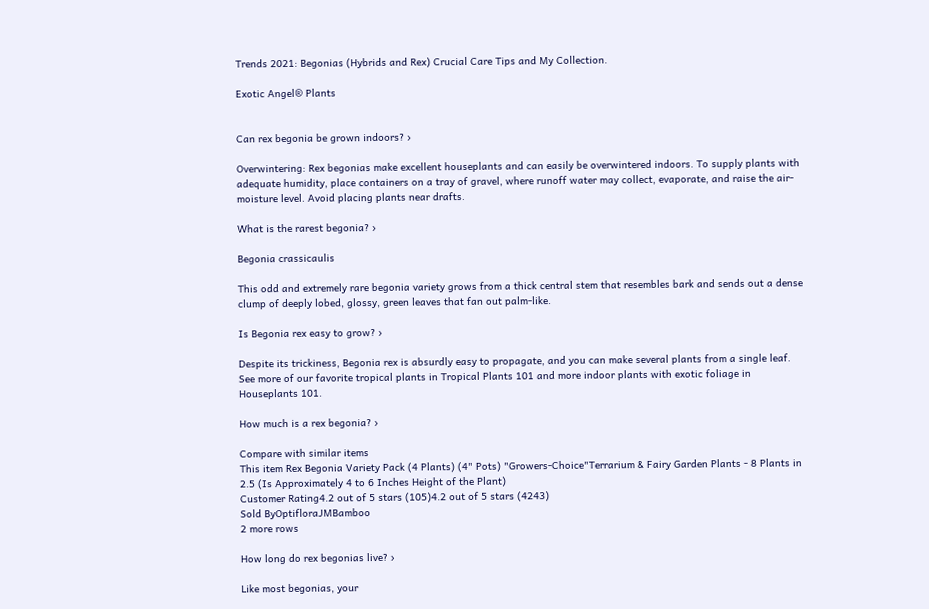Trends 2021: Begonias (Hybrids and Rex) Crucial Care Tips and My Collection.

Exotic Angel® Plants


Can rex begonia be grown indoors? ›

Overwintering: Rex begonias make excellent houseplants and can easily be overwintered indoors. To supply plants with adequate humidity, place containers on a tray of gravel, where runoff water may collect, evaporate, and raise the air-moisture level. Avoid placing plants near drafts.

What is the rarest begonia? ›

Begonia crassicaulis

This odd and extremely rare begonia variety grows from a thick central stem that resembles bark and sends out a dense clump of deeply lobed, glossy, green leaves that fan out palm-like.

Is Begonia rex easy to grow? ›

Despite its trickiness, Begonia rex is absurdly easy to propagate, and you can make several plants from a single leaf. See more of our favorite tropical plants in Tropical Plants 101 and more indoor plants with exotic foliage in Houseplants 101.

How much is a rex begonia? ›

Compare with similar items
This item Rex Begonia Variety Pack (4 Plants) (4" Pots) "Growers-Choice"Terrarium & Fairy Garden Plants - 8 Plants in 2.5 (Is Approximately 4 to 6 Inches Height of the Plant)
Customer Rating4.2 out of 5 stars (105)4.2 out of 5 stars (4243)
Sold ByOptifloraJMBamboo
2 more rows

How long do rex begonias live? ›

Like most begonias, your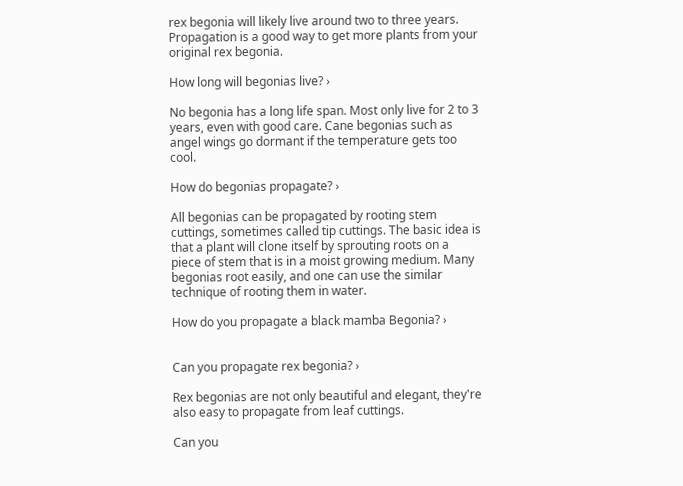rex begonia will likely live around two to three years. Propagation is a good way to get more plants from your original rex begonia.

How long will begonias live? ›

No begonia has a long life span. Most only live for 2 to 3 years, even with good care. Cane begonias such as angel wings go dormant if the temperature gets too cool.

How do begonias propagate? ›

All begonias can be propagated by rooting stem cuttings, sometimes called tip cuttings. The basic idea is that a plant will clone itself by sprouting roots on a piece of stem that is in a moist growing medium. Many begonias root easily, and one can use the similar technique of rooting them in water.

How do you propagate a black mamba Begonia? ›


Can you propagate rex begonia? ›

Rex begonias are not only beautiful and elegant, they're also easy to propagate from leaf cuttings.

Can you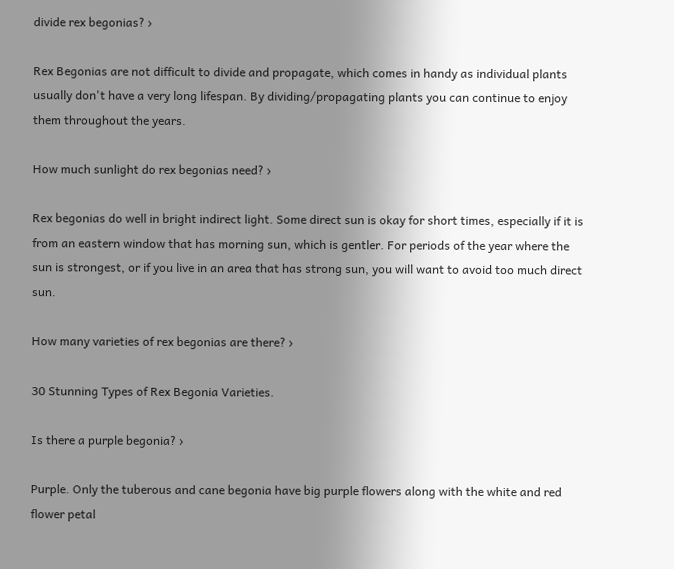divide rex begonias? ›

Rex Begonias are not difficult to divide and propagate, which comes in handy as individual plants usually don't have a very long lifespan. By dividing/propagating plants you can continue to enjoy them throughout the years.

How much sunlight do rex begonias need? ›

Rex begonias do well in bright indirect light. Some direct sun is okay for short times, especially if it is from an eastern window that has morning sun, which is gentler. For periods of the year where the sun is strongest, or if you live in an area that has strong sun, you will want to avoid too much direct sun.

How many varieties of rex begonias are there? ›

30 Stunning Types of Rex Begonia Varieties.

Is there a purple begonia? ›

Purple. Only the tuberous and cane begonia have big purple flowers along with the white and red flower petal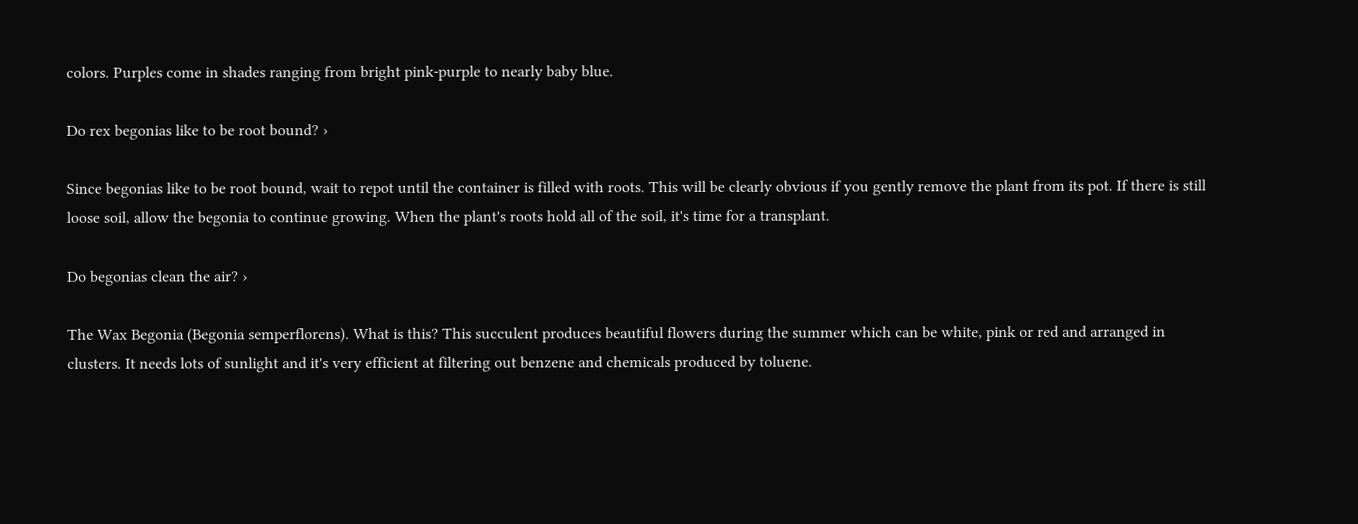colors. Purples come in shades ranging from bright pink-purple to nearly baby blue.

Do rex begonias like to be root bound? ›

Since begonias like to be root bound, wait to repot until the container is filled with roots. This will be clearly obvious if you gently remove the plant from its pot. If there is still loose soil, allow the begonia to continue growing. When the plant's roots hold all of the soil, it's time for a transplant.

Do begonias clean the air? ›

The Wax Begonia (Begonia semperflorens). What is this? This succulent produces beautiful flowers during the summer which can be white, pink or red and arranged in clusters. It needs lots of sunlight and it's very efficient at filtering out benzene and chemicals produced by toluene.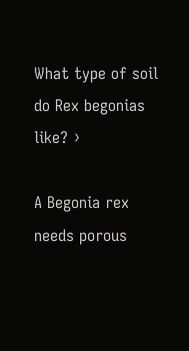What type of soil do Rex begonias like? ›

A Begonia rex needs porous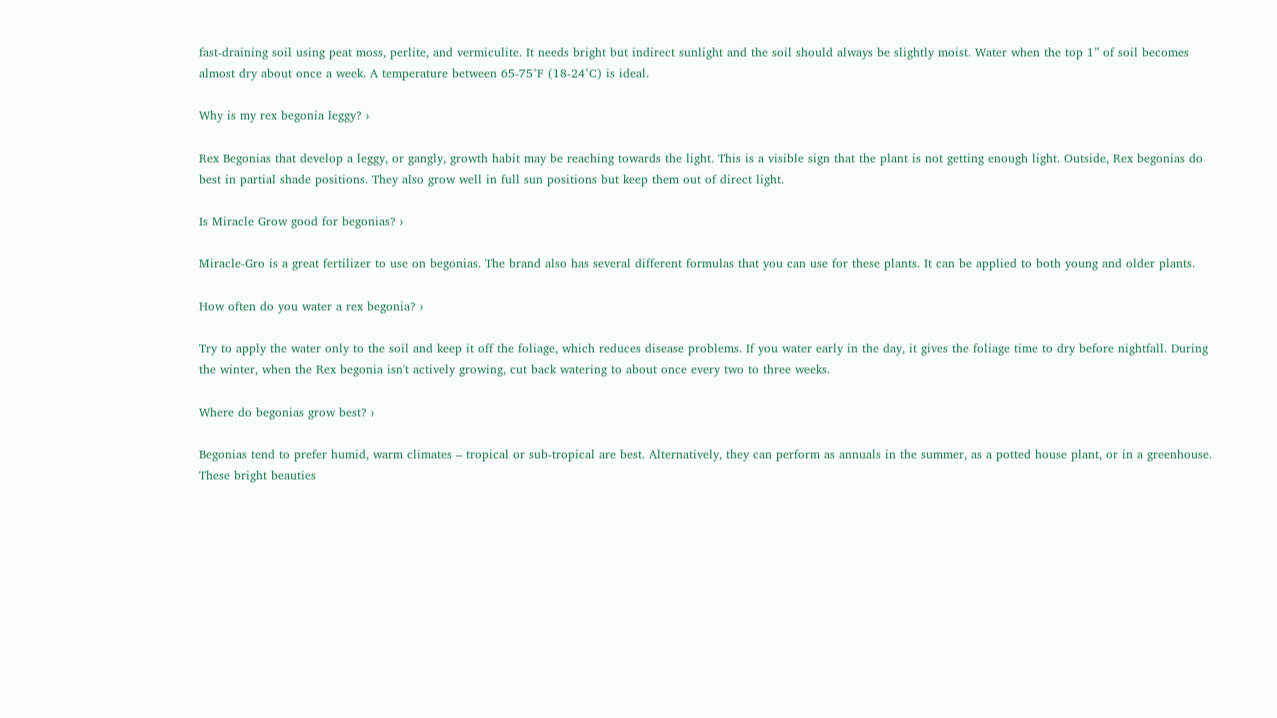fast-draining soil using peat moss, perlite, and vermiculite. It needs bright but indirect sunlight and the soil should always be slightly moist. Water when the top 1” of soil becomes almost dry about once a week. A temperature between 65-75°F (18-24°C) is ideal.

Why is my rex begonia leggy? ›

Rex Begonias that develop a leggy, or gangly, growth habit may be reaching towards the light. This is a visible sign that the plant is not getting enough light. Outside, Rex begonias do best in partial shade positions. They also grow well in full sun positions but keep them out of direct light.

Is Miracle Grow good for begonias? ›

Miracle-Gro is a great fertilizer to use on begonias. The brand also has several different formulas that you can use for these plants. It can be applied to both young and older plants.

How often do you water a rex begonia? ›

Try to apply the water only to the soil and keep it off the foliage, which reduces disease problems. If you water early in the day, it gives the foliage time to dry before nightfall. During the winter, when the Rex begonia isn't actively growing, cut back watering to about once every two to three weeks.

Where do begonias grow best? ›

Begonias tend to prefer humid, warm climates – tropical or sub-tropical are best. Alternatively, they can perform as annuals in the summer, as a potted house plant, or in a greenhouse. These bright beauties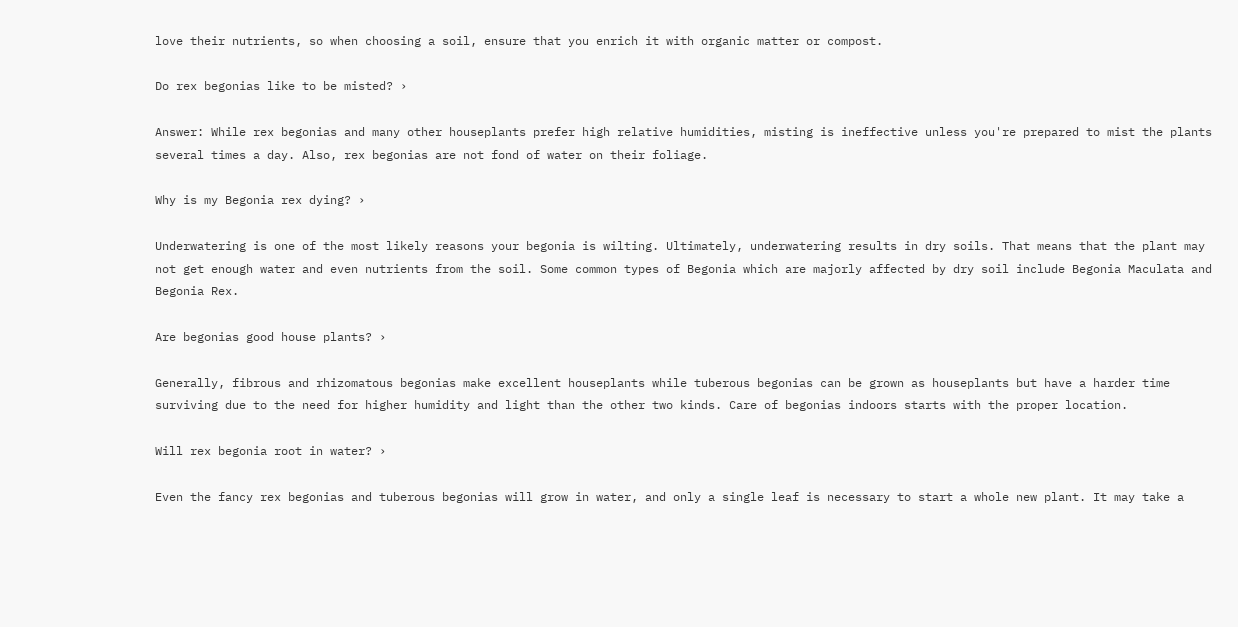love their nutrients, so when choosing a soil, ensure that you enrich it with organic matter or compost.

Do rex begonias like to be misted? ›

Answer: While rex begonias and many other houseplants prefer high relative humidities, misting is ineffective unless you're prepared to mist the plants several times a day. Also, rex begonias are not fond of water on their foliage.

Why is my Begonia rex dying? ›

Underwatering is one of the most likely reasons your begonia is wilting. Ultimately, underwatering results in dry soils. That means that the plant may not get enough water and even nutrients from the soil. Some common types of Begonia which are majorly affected by dry soil include Begonia Maculata and Begonia Rex.

Are begonias good house plants? ›

Generally, fibrous and rhizomatous begonias make excellent houseplants while tuberous begonias can be grown as houseplants but have a harder time surviving due to the need for higher humidity and light than the other two kinds. Care of begonias indoors starts with the proper location.

Will rex begonia root in water? ›

Even the fancy rex begonias and tuberous begonias will grow in water, and only a single leaf is necessary to start a whole new plant. It may take a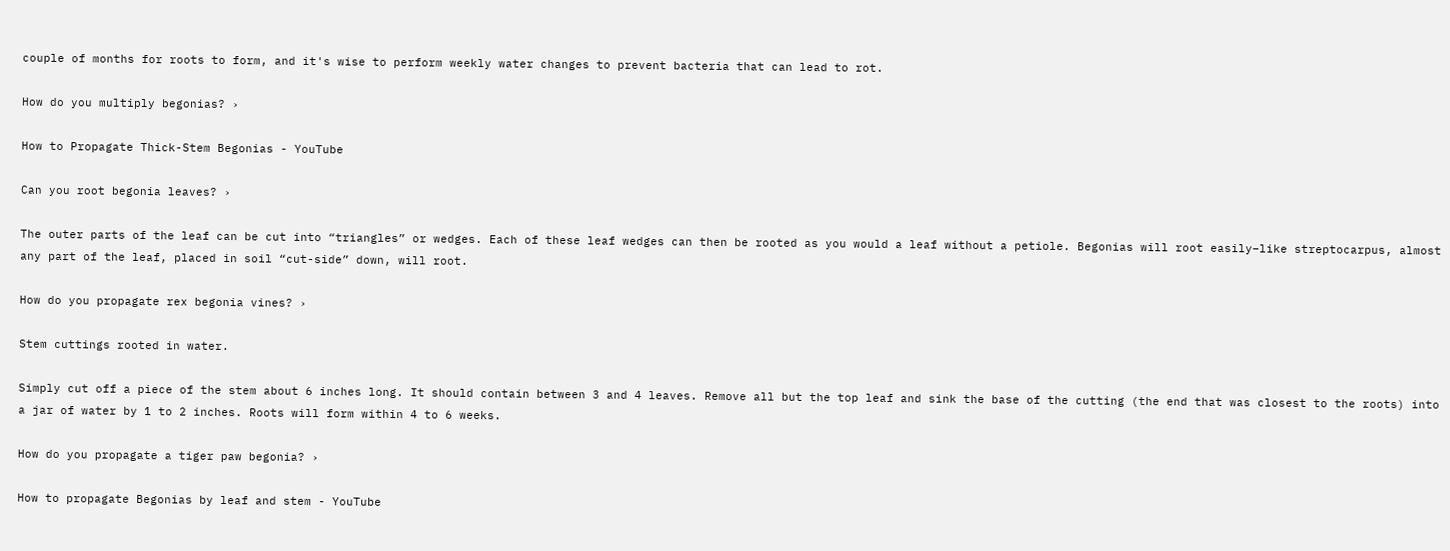couple of months for roots to form, and it's wise to perform weekly water changes to prevent bacteria that can lead to rot.

How do you multiply begonias? ›

How to Propagate Thick-Stem Begonias - YouTube

Can you root begonia leaves? ›

The outer parts of the leaf can be cut into “triangles” or wedges. Each of these leaf wedges can then be rooted as you would a leaf without a petiole. Begonias will root easily–like streptocarpus, almost any part of the leaf, placed in soil “cut-side” down, will root.

How do you propagate rex begonia vines? ›

Stem cuttings rooted in water.

Simply cut off a piece of the stem about 6 inches long. It should contain between 3 and 4 leaves. Remove all but the top leaf and sink the base of the cutting (the end that was closest to the roots) into a jar of water by 1 to 2 inches. Roots will form within 4 to 6 weeks.

How do you propagate a tiger paw begonia? ›

How to propagate Begonias by leaf and stem - YouTube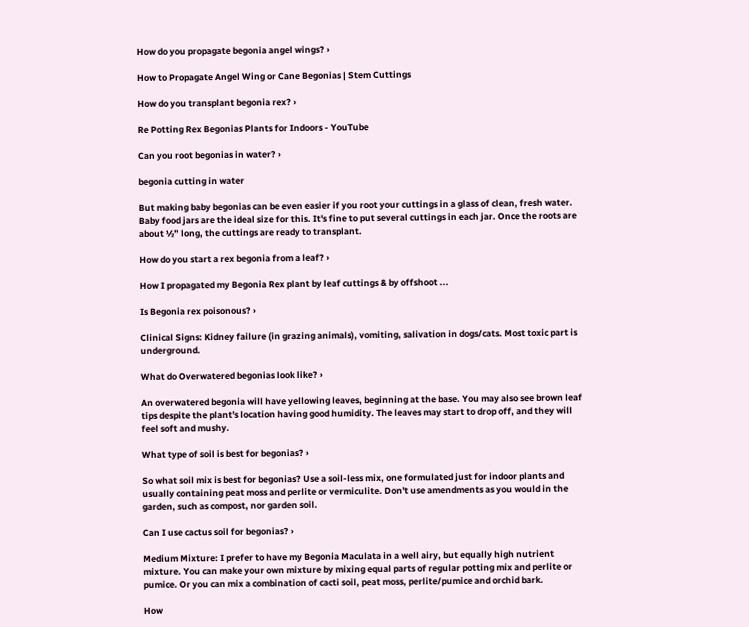How do you propagate begonia angel wings? ›

How to Propagate Angel Wing or Cane Begonias | Stem Cuttings

How do you transplant begonia rex? ›

Re Potting Rex Begonias Plants for Indoors - YouTube

Can you root begonias in water? ›

begonia cutting in water

But making baby begonias can be even easier if you root your cuttings in a glass of clean, fresh water. Baby food jars are the ideal size for this. It's fine to put several cuttings in each jar. Once the roots are about ½” long, the cuttings are ready to transplant.

How do you start a rex begonia from a leaf? ›

How I propagated my Begonia Rex plant by leaf cuttings & by offshoot ...

Is Begonia rex poisonous? ›

Clinical Signs: Kidney failure (in grazing animals), vomiting, salivation in dogs/cats. Most toxic part is underground.

What do Overwatered begonias look like? ›

An overwatered begonia will have yellowing leaves, beginning at the base. You may also see brown leaf tips despite the plant's location having good humidity. The leaves may start to drop off, and they will feel soft and mushy.

What type of soil is best for begonias? ›

So what soil mix is best for begonias? Use a soil-less mix, one formulated just for indoor plants and usually containing peat moss and perlite or vermiculite. Don't use amendments as you would in the garden, such as compost, nor garden soil.

Can I use cactus soil for begonias? ›

Medium Mixture: I prefer to have my Begonia Maculata in a well airy, but equally high nutrient mixture. You can make your own mixture by mixing equal parts of regular potting mix and perlite or pumice. Or you can mix a combination of cacti soil, peat moss, perlite/pumice and orchid bark.

How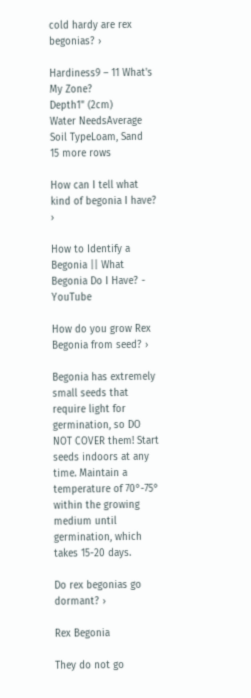cold hardy are rex begonias? ›

Hardiness9 – 11 What's My Zone?
Depth1" (2cm)
Water NeedsAverage
Soil TypeLoam, Sand
15 more rows

How can I tell what kind of begonia I have? ›

How to Identify a Begonia || What Begonia Do I Have? - YouTube

How do you grow Rex Begonia from seed? ›

Begonia has extremely small seeds that require light for germination, so DO NOT COVER them! Start seeds indoors at any time. Maintain a temperature of 70°-75° within the growing medium until germination, which takes 15-20 days.

Do rex begonias go dormant? ›

Rex Begonia

They do not go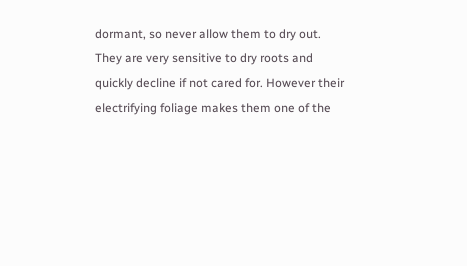dormant, so never allow them to dry out. They are very sensitive to dry roots and quickly decline if not cared for. However their electrifying foliage makes them one of the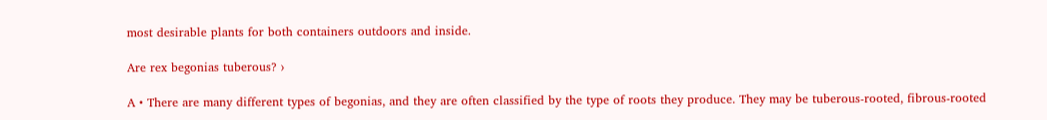most desirable plants for both containers outdoors and inside.

Are rex begonias tuberous? ›

A • There are many different types of begonias, and they are often classified by the type of roots they produce. They may be tuberous-rooted, fibrous-rooted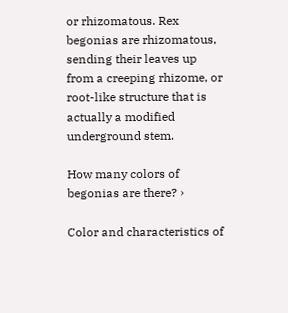or rhizomatous. Rex begonias are rhizomatous, sending their leaves up from a creeping rhizome, or root-like structure that is actually a modified underground stem.

How many colors of begonias are there? ›

Color and characteristics of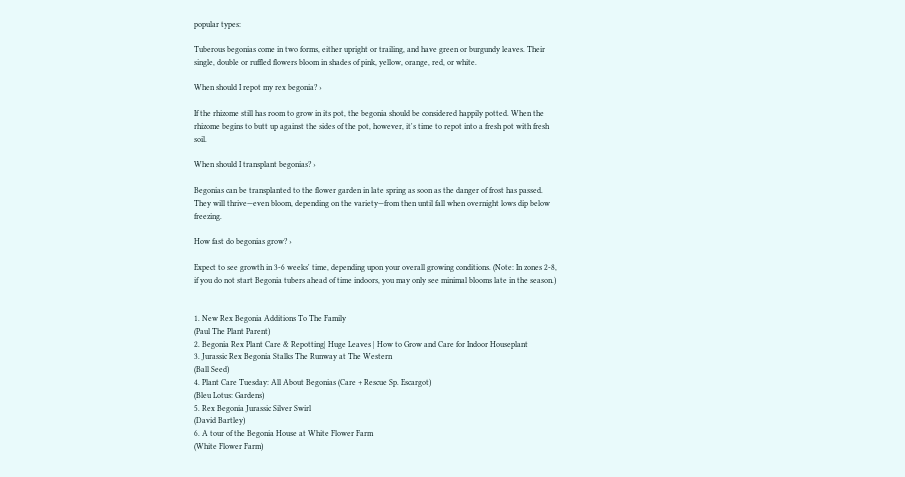popular types:

Tuberous begonias come in two forms, either upright or trailing, and have green or burgundy leaves. Their single, double or ruffled flowers bloom in shades of pink, yellow, orange, red, or white.

When should I repot my rex begonia? ›

If the rhizome still has room to grow in its pot, the begonia should be considered happily potted. When the rhizome begins to butt up against the sides of the pot, however, it's time to repot into a fresh pot with fresh soil.

When should I transplant begonias? ›

Begonias can be transplanted to the flower garden in late spring as soon as the danger of frost has passed. They will thrive—even bloom, depending on the variety—from then until fall when overnight lows dip below freezing.

How fast do begonias grow? ›

Expect to see growth in 3-6 weeks' time, depending upon your overall growing conditions. (Note: In zones 2-8, if you do not start Begonia tubers ahead of time indoors, you may only see minimal blooms late in the season.)


1. New Rex Begonia Additions To The Family
(Paul The Plant Parent)
2. Begonia Rex Plant Care & Repotting| Huge Leaves | How to Grow and Care for Indoor Houseplant
3. Jurassic Rex Begonia Stalks The Runway at The Western
(Ball Seed)
4. Plant Care Tuesday: All About Begonias (Care + Rescue Sp. Escargot)
(Bleu Lotus: Gardens)
5. Rex Begonia Jurassic Silver Swirl
(David Bartley)
6. A tour of the Begonia House at White Flower Farm
(White Flower Farm)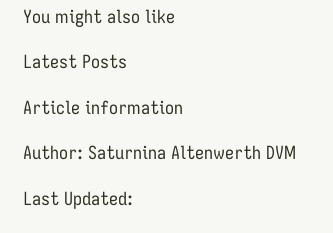You might also like

Latest Posts

Article information

Author: Saturnina Altenwerth DVM

Last Updated: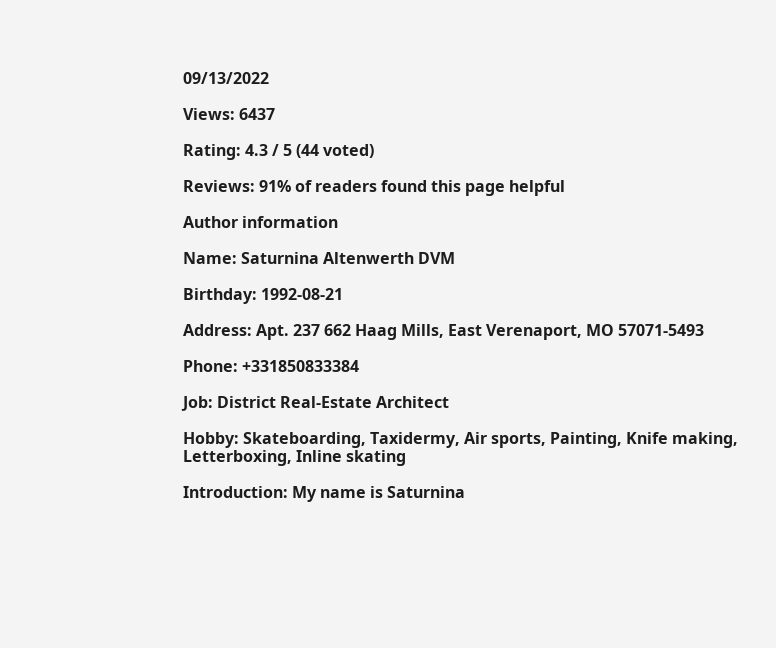09/13/2022

Views: 6437

Rating: 4.3 / 5 (44 voted)

Reviews: 91% of readers found this page helpful

Author information

Name: Saturnina Altenwerth DVM

Birthday: 1992-08-21

Address: Apt. 237 662 Haag Mills, East Verenaport, MO 57071-5493

Phone: +331850833384

Job: District Real-Estate Architect

Hobby: Skateboarding, Taxidermy, Air sports, Painting, Knife making, Letterboxing, Inline skating

Introduction: My name is Saturnina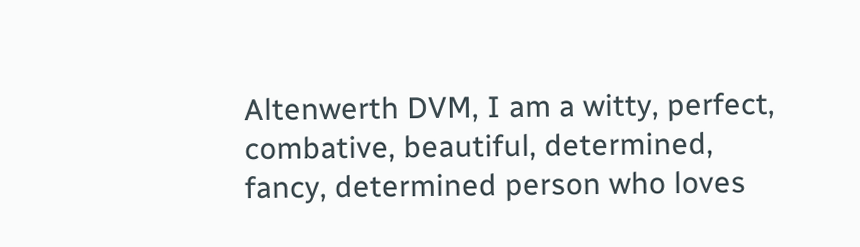Altenwerth DVM, I am a witty, perfect, combative, beautiful, determined, fancy, determined person who loves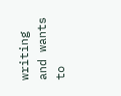writing and wants to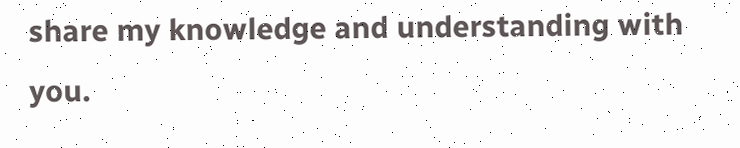share my knowledge and understanding with you.